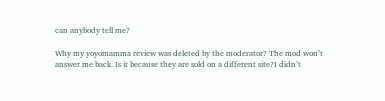can anybody tell me?

Why my yoyomamma review was deleted by the moderator? The mod won’t answer me back. Is it because they are sold on a different site?I didn’t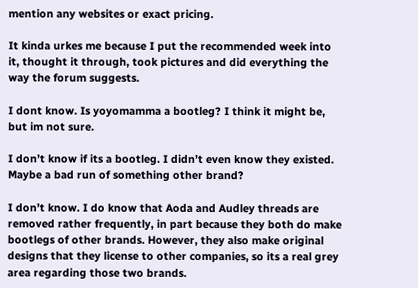mention any websites or exact pricing.

It kinda urkes me because I put the recommended week into it, thought it through, took pictures and did everything the way the forum suggests.

I dont know. Is yoyomamma a bootleg? I think it might be, but im not sure.

I don’t know if its a bootleg. I didn’t even know they existed. Maybe a bad run of something other brand?

I don’t know. I do know that Aoda and Audley threads are removed rather frequently, in part because they both do make bootlegs of other brands. However, they also make original designs that they license to other companies, so its a real grey area regarding those two brands.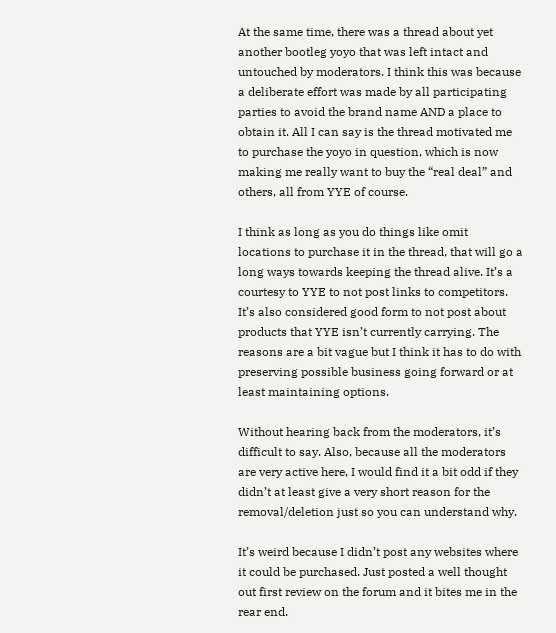At the same time, there was a thread about yet another bootleg yoyo that was left intact and untouched by moderators. I think this was because a deliberate effort was made by all participating parties to avoid the brand name AND a place to obtain it. All I can say is the thread motivated me to purchase the yoyo in question, which is now making me really want to buy the “real deal” and others, all from YYE of course.

I think as long as you do things like omit locations to purchase it in the thread, that will go a long ways towards keeping the thread alive. It’s a courtesy to YYE to not post links to competitors. It’s also considered good form to not post about products that YYE isn’t currently carrying. The reasons are a bit vague but I think it has to do with preserving possible business going forward or at least maintaining options.

Without hearing back from the moderators, it’s difficult to say. Also, because all the moderators are very active here, I would find it a bit odd if they didn’t at least give a very short reason for the removal/deletion just so you can understand why.

It’s weird because I didn’t post any websites where it could be purchased. Just posted a well thought out first review on the forum and it bites me in the rear end.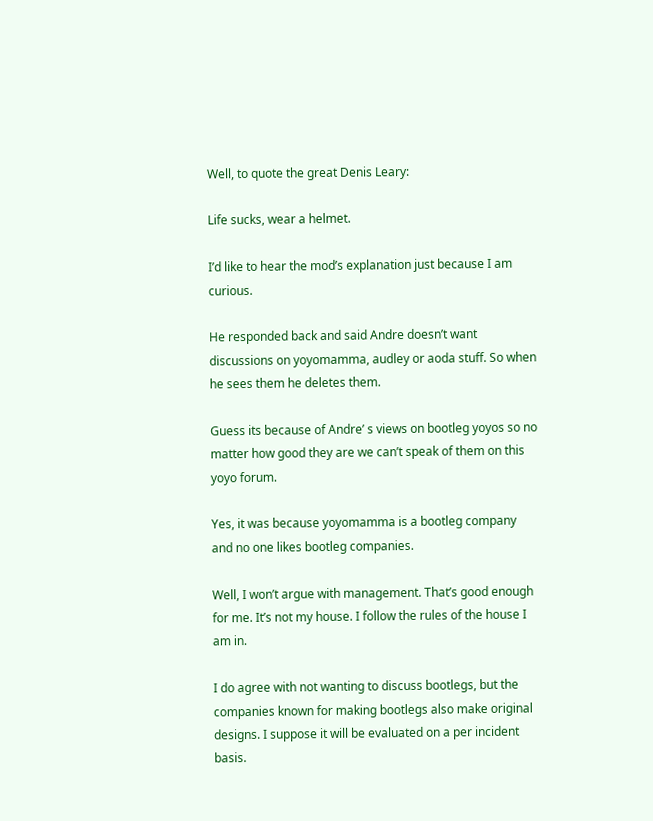Well, to quote the great Denis Leary:

Life sucks, wear a helmet.

I’d like to hear the mod’s explanation just because I am curious.

He responded back and said Andre doesn’t want discussions on yoyomamma, audley or aoda stuff. So when he sees them he deletes them.

Guess its because of Andre’ s views on bootleg yoyos so no matter how good they are we can’t speak of them on this yoyo forum.

Yes, it was because yoyomamma is a bootleg company and no one likes bootleg companies.

Well, I won’t argue with management. That’s good enough for me. It’s not my house. I follow the rules of the house I am in.

I do agree with not wanting to discuss bootlegs, but the companies known for making bootlegs also make original designs. I suppose it will be evaluated on a per incident basis.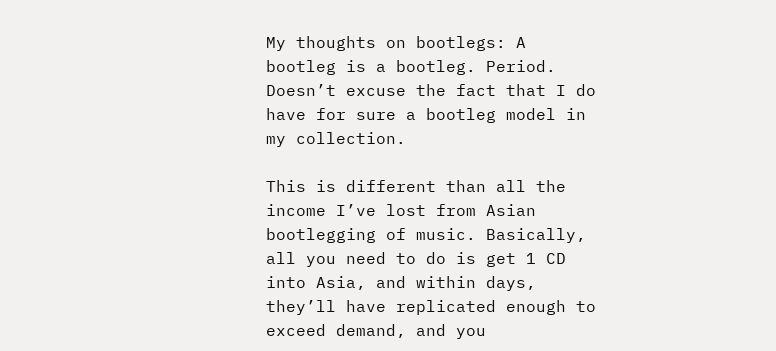My thoughts on bootlegs: A bootleg is a bootleg. Period. Doesn’t excuse the fact that I do have for sure a bootleg model in my collection.

This is different than all the income I’ve lost from Asian bootlegging of music. Basically, all you need to do is get 1 CD into Asia, and within days, they’ll have replicated enough to exceed demand, and you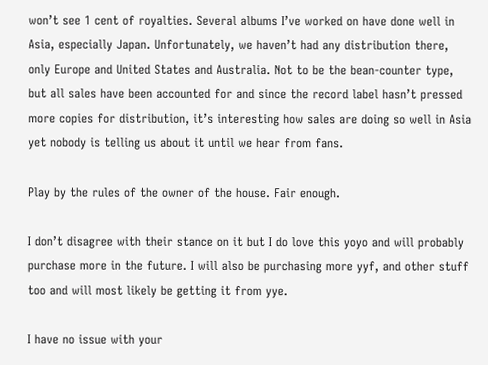won’t see 1 cent of royalties. Several albums I’ve worked on have done well in Asia, especially Japan. Unfortunately, we haven’t had any distribution there, only Europe and United States and Australia. Not to be the bean-counter type, but all sales have been accounted for and since the record label hasn’t pressed more copies for distribution, it’s interesting how sales are doing so well in Asia yet nobody is telling us about it until we hear from fans.

Play by the rules of the owner of the house. Fair enough.

I don’t disagree with their stance on it but I do love this yoyo and will probably purchase more in the future. I will also be purchasing more yyf, and other stuff too and will most likely be getting it from yye.

I have no issue with your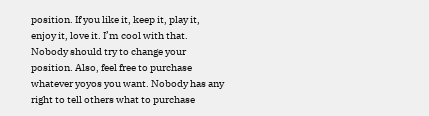position. If you like it, keep it, play it, enjoy it, love it. I’m cool with that. Nobody should try to change your position. Also, feel free to purchase whatever yoyos you want. Nobody has any right to tell others what to purchase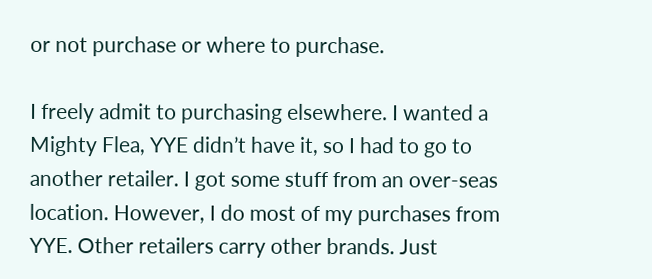or not purchase or where to purchase.

I freely admit to purchasing elsewhere. I wanted a Mighty Flea, YYE didn’t have it, so I had to go to another retailer. I got some stuff from an over-seas location. However, I do most of my purchases from YYE. Other retailers carry other brands. Just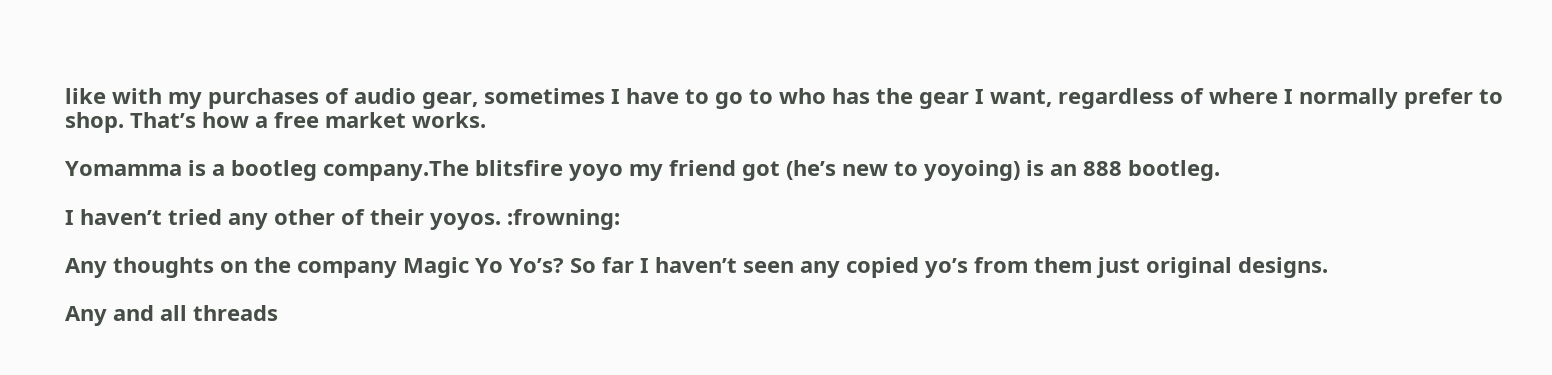like with my purchases of audio gear, sometimes I have to go to who has the gear I want, regardless of where I normally prefer to shop. That’s how a free market works.

Yomamma is a bootleg company.The blitsfire yoyo my friend got (he’s new to yoyoing) is an 888 bootleg.

I haven’t tried any other of their yoyos. :frowning:

Any thoughts on the company Magic Yo Yo’s? So far I haven’t seen any copied yo’s from them just original designs.

Any and all threads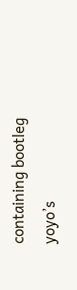containing bootleg yoyo’s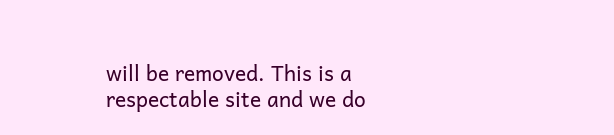will be removed. This is a respectable site and we do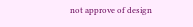not approve of design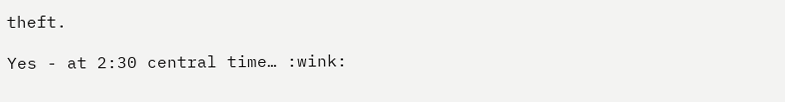theft.

Yes - at 2:30 central time… :wink: